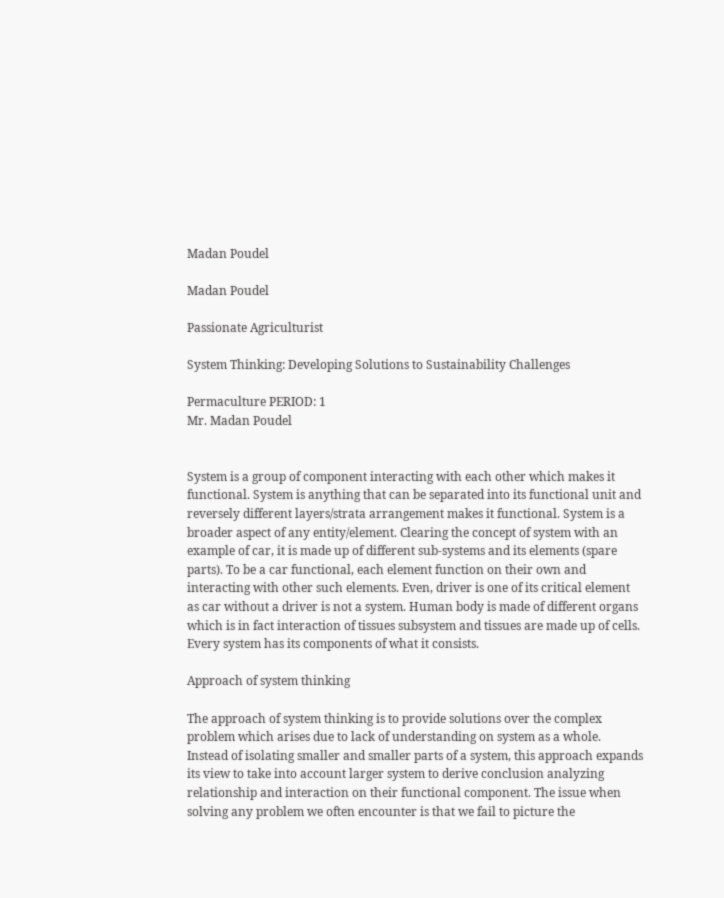Madan Poudel

Madan Poudel

Passionate Agriculturist

System Thinking: Developing Solutions to Sustainability Challenges

Permaculture PERIOD: 1
Mr. Madan Poudel


System is a group of component interacting with each other which makes it functional. System is anything that can be separated into its functional unit and reversely different layers/strata arrangement makes it functional. System is a broader aspect of any entity/element. Clearing the concept of system with an example of car, it is made up of different sub-systems and its elements (spare parts). To be a car functional, each element function on their own and interacting with other such elements. Even, driver is one of its critical element as car without a driver is not a system. Human body is made of different organs which is in fact interaction of tissues subsystem and tissues are made up of cells. Every system has its components of what it consists.

Approach of system thinking

The approach of system thinking is to provide solutions over the complex problem which arises due to lack of understanding on system as a whole. Instead of isolating smaller and smaller parts of a system, this approach expands its view to take into account larger system to derive conclusion analyzing relationship and interaction on their functional component. The issue when solving any problem we often encounter is that we fail to picture the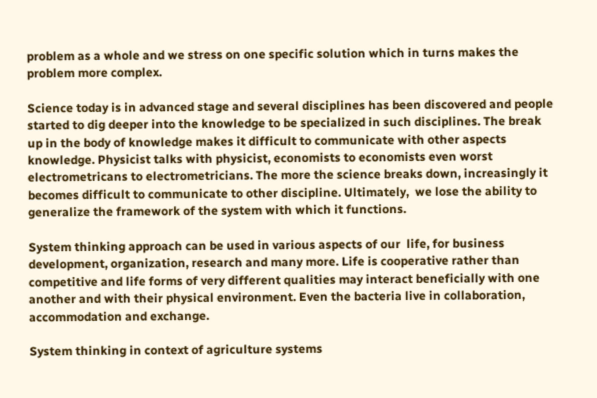problem as a whole and we stress on one specific solution which in turns makes the problem more complex.

Science today is in advanced stage and several disciplines has been discovered and people started to dig deeper into the knowledge to be specialized in such disciplines. The break up in the body of knowledge makes it difficult to communicate with other aspects knowledge. Physicist talks with physicist, economists to economists even worst electrometricans to electrometricians. The more the science breaks down, increasingly it becomes difficult to communicate to other discipline. Ultimately,  we lose the ability to generalize the framework of the system with which it functions.

System thinking approach can be used in various aspects of our  life, for business development, organization, research and many more. Life is cooperative rather than competitive and life forms of very different qualities may interact beneficially with one another and with their physical environment. Even the bacteria live in collaboration, accommodation and exchange.

System thinking in context of agriculture systems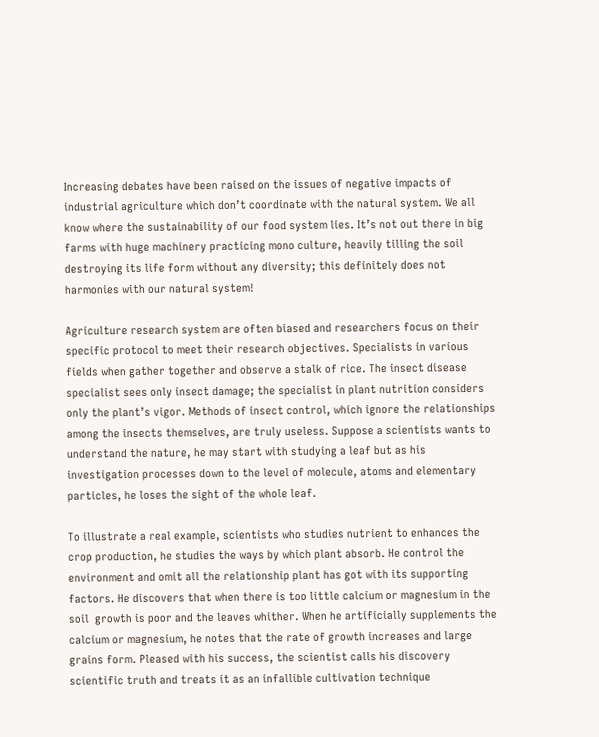Increasing debates have been raised on the issues of negative impacts of industrial agriculture which don’t coordinate with the natural system. We all know where the sustainability of our food system lies. It’s not out there in big farms with huge machinery practicing mono culture, heavily tilling the soil destroying its life form without any diversity; this definitely does not harmonies with our natural system!

Agriculture research system are often biased and researchers focus on their specific protocol to meet their research objectives. Specialists in various fields when gather together and observe a stalk of rice. The insect disease specialist sees only insect damage; the specialist in plant nutrition considers only the plant’s vigor. Methods of insect control, which ignore the relationships among the insects themselves, are truly useless. Suppose a scientists wants to understand the nature, he may start with studying a leaf but as his investigation processes down to the level of molecule, atoms and elementary particles, he loses the sight of the whole leaf.

To illustrate a real example, scientists who studies nutrient to enhances the crop production, he studies the ways by which plant absorb. He control the environment and omit all the relationship plant has got with its supporting factors. He discovers that when there is too little calcium or magnesium in the soil  growth is poor and the leaves whither. When he artificially supplements the calcium or magnesium, he notes that the rate of growth increases and large grains form. Pleased with his success, the scientist calls his discovery scientific truth and treats it as an infallible cultivation technique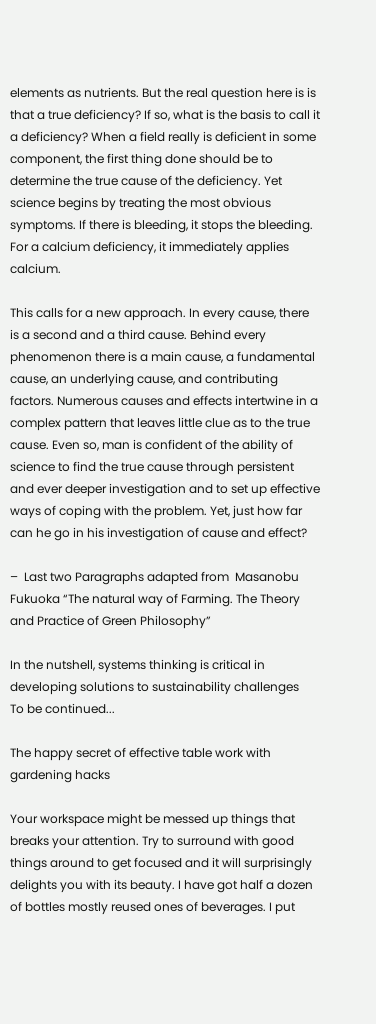elements as nutrients. But the real question here is is that a true deficiency? If so, what is the basis to call it a deficiency? When a field really is deficient in some component, the first thing done should be to determine the true cause of the deficiency. Yet science begins by treating the most obvious symptoms. If there is bleeding, it stops the bleeding. For a calcium deficiency, it immediately applies calcium.

This calls for a new approach. In every cause, there is a second and a third cause. Behind every phenomenon there is a main cause, a fundamental cause, an underlying cause, and contributing factors. Numerous causes and effects intertwine in a complex pattern that leaves little clue as to the true cause. Even so, man is confident of the ability of science to find the true cause through persistent and ever deeper investigation and to set up effective ways of coping with the problem. Yet, just how far can he go in his investigation of cause and effect?

–  Last two Paragraphs adapted from  Masanobu Fukuoka “The natural way of Farming. The Theory and Practice of Green Philosophy”

In the nutshell, systems thinking is critical in developing solutions to sustainability challenges
To be continued...

The happy secret of effective table work with gardening hacks

Your workspace might be messed up things that breaks your attention. Try to surround with good things around to get focused and it will surprisingly delights you with its beauty. I have got half a dozen of bottles mostly reused ones of beverages. I put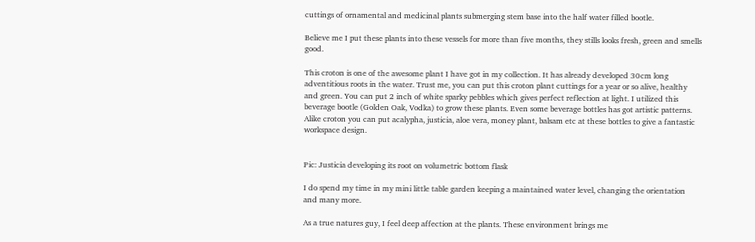cuttings of ornamental and medicinal plants submerging stem base into the half water filled bootle.

Believe me I put these plants into these vessels for more than five months, they stills looks fresh, green and smells good.

This croton is one of the awesome plant I have got in my collection. It has already developed 30cm long  adventitious roots in the water. Trust me, you can put this croton plant cuttings for a year or so alive, healthy and green. You can put 2 inch of white sparky pebbles which gives perfect reflection at light. I utilized this beverage bootle (Golden Oak, Vodka) to grow these plants. Even some beverage bottles has got artistic patterns. Alike croton you can put acalypha, justicia, aloe vera, money plant, balsam etc at these bottles to give a fantastic workspace design.


Pic: Justicia developing its root on volumetric bottom flask

I do spend my time in my mini little table garden keeping a maintained water level, changing the orientation and many more.

As a true natures guy, I feel deep affection at the plants. These environment brings me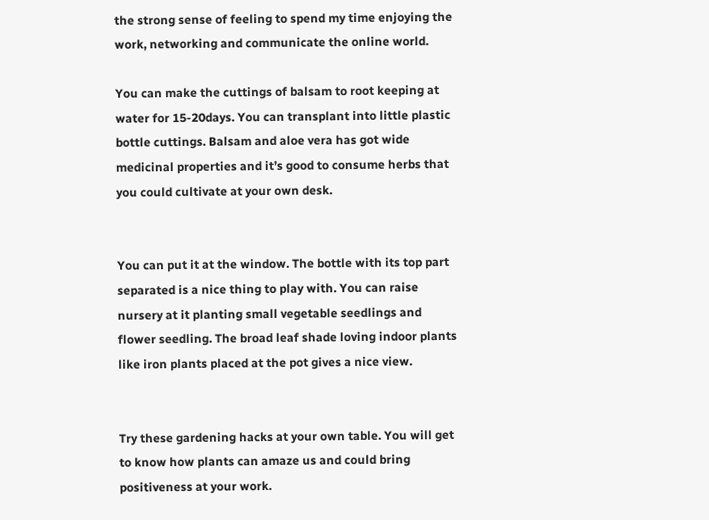the strong sense of feeling to spend my time enjoying the work, networking and communicate the online world.

You can make the cuttings of balsam to root keeping at water for 15-20days. You can transplant into little plastic bottle cuttings. Balsam and aloe vera has got wide medicinal properties and it’s good to consume herbs that you could cultivate at your own desk.


You can put it at the window. The bottle with its top part separated is a nice thing to play with. You can raise nursery at it planting small vegetable seedlings and flower seedling. The broad leaf shade loving indoor plants like iron plants placed at the pot gives a nice view.


Try these gardening hacks at your own table. You will get to know how plants can amaze us and could bring positiveness at your work.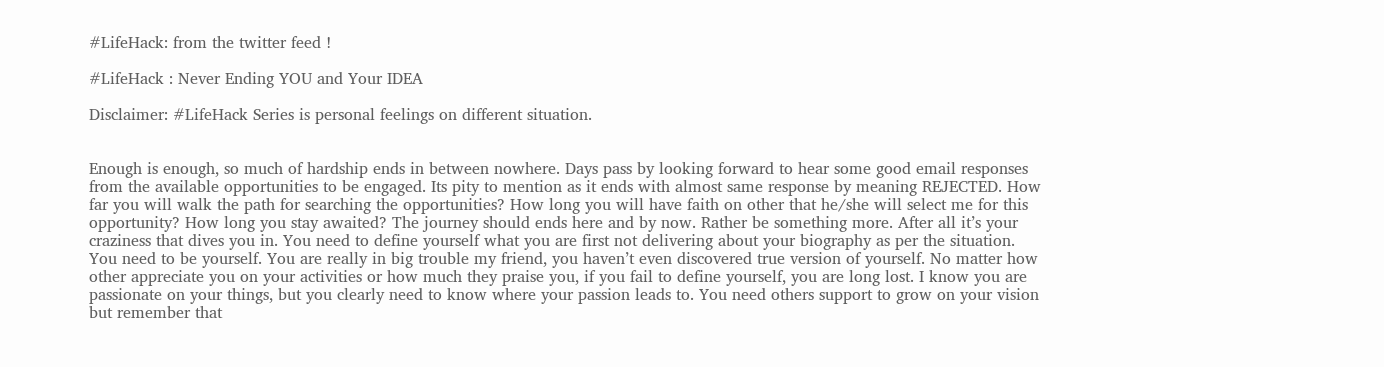#LifeHack: from the twitter feed !

#LifeHack : Never Ending YOU and Your IDEA

Disclaimer: #LifeHack Series is personal feelings on different situation.


Enough is enough, so much of hardship ends in between nowhere. Days pass by looking forward to hear some good email responses from the available opportunities to be engaged. Its pity to mention as it ends with almost same response by meaning REJECTED. How far you will walk the path for searching the opportunities? How long you will have faith on other that he/she will select me for this opportunity? How long you stay awaited? The journey should ends here and by now. Rather be something more. After all it’s your craziness that dives you in. You need to define yourself what you are first not delivering about your biography as per the situation. You need to be yourself. You are really in big trouble my friend, you haven’t even discovered true version of yourself. No matter how other appreciate you on your activities or how much they praise you, if you fail to define yourself, you are long lost. I know you are passionate on your things, but you clearly need to know where your passion leads to. You need others support to grow on your vision but remember that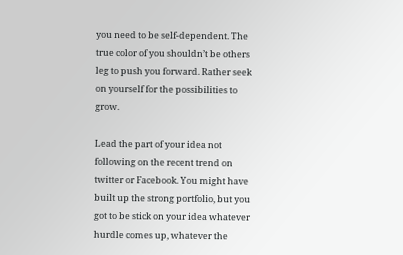you need to be self-dependent. The true color of you shouldn’t be others leg to push you forward. Rather seek on yourself for the possibilities to grow.

Lead the part of your idea not following on the recent trend on twitter or Facebook. You might have built up the strong portfolio, but you got to be stick on your idea whatever hurdle comes up, whatever the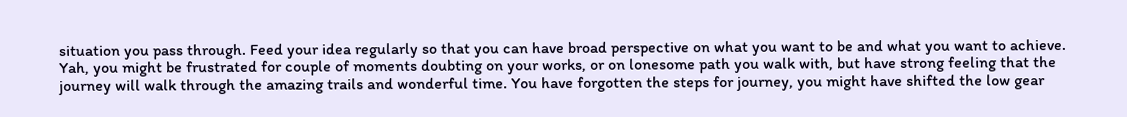situation you pass through. Feed your idea regularly so that you can have broad perspective on what you want to be and what you want to achieve. Yah, you might be frustrated for couple of moments doubting on your works, or on lonesome path you walk with, but have strong feeling that the journey will walk through the amazing trails and wonderful time. You have forgotten the steps for journey, you might have shifted the low gear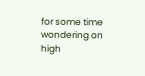for some time wondering on high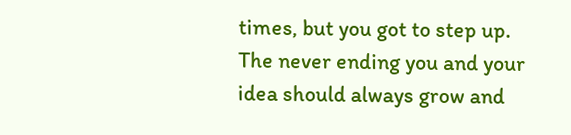times, but you got to step up. The never ending you and your idea should always grow and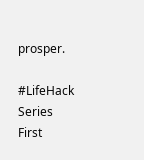prosper.

#LifeHack Series First